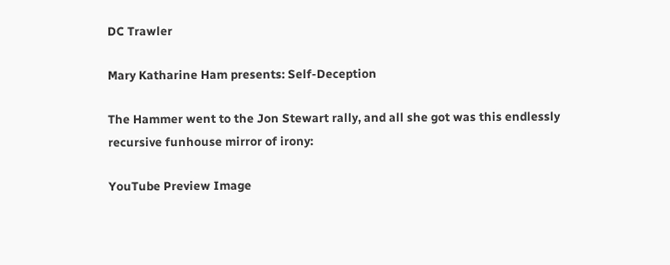DC Trawler

Mary Katharine Ham presents: Self-Deception

The Hammer went to the Jon Stewart rally, and all she got was this endlessly recursive funhouse mirror of irony:

YouTube Preview Image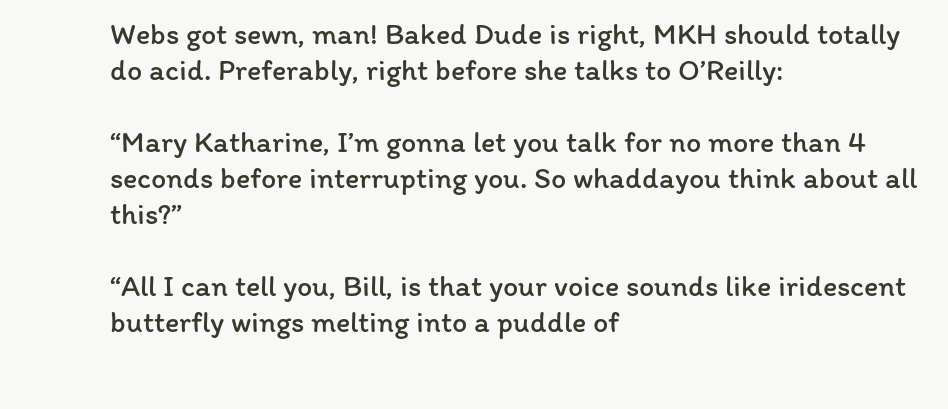Webs got sewn, man! Baked Dude is right, MKH should totally do acid. Preferably, right before she talks to O’Reilly:

“Mary Katharine, I’m gonna let you talk for no more than 4 seconds before interrupting you. So whaddayou think about all this?”

“All I can tell you, Bill, is that your voice sounds like iridescent butterfly wings melting into a puddle of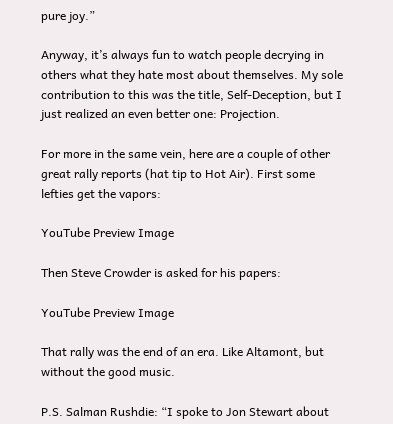pure joy.”

Anyway, it’s always fun to watch people decrying in others what they hate most about themselves. My sole contribution to this was the title, Self-Deception, but I just realized an even better one: Projection.

For more in the same vein, here are a couple of other great rally reports (hat tip to Hot Air). First some lefties get the vapors:

YouTube Preview Image

Then Steve Crowder is asked for his papers:

YouTube Preview Image

That rally was the end of an era. Like Altamont, but without the good music.

P.S. Salman Rushdie: “I spoke to Jon Stewart about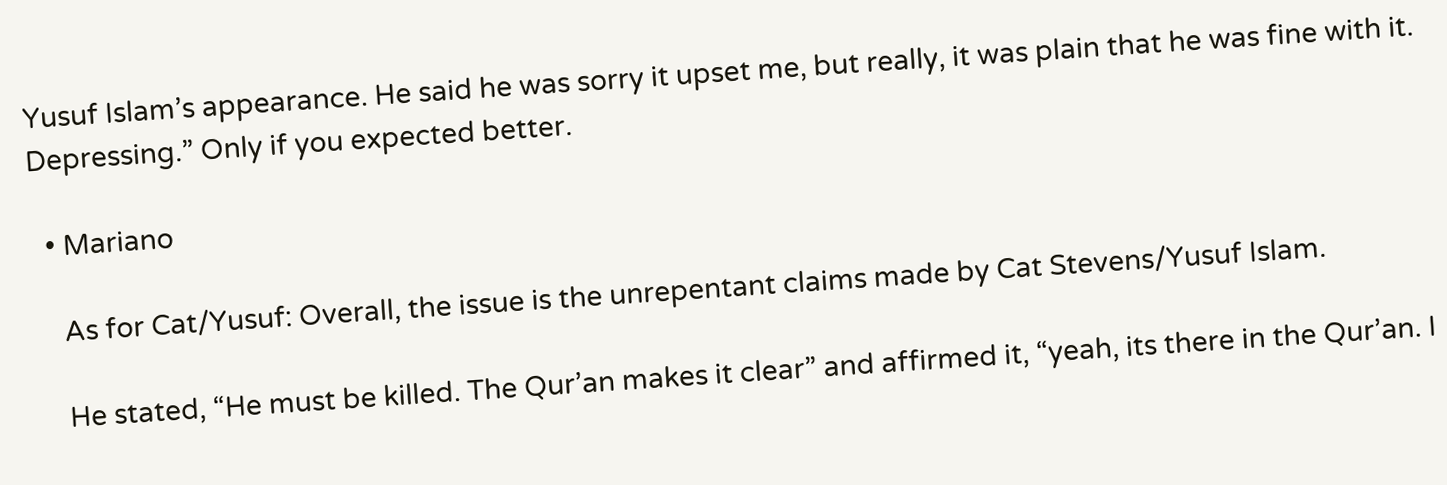Yusuf Islam’s appearance. He said he was sorry it upset me, but really, it was plain that he was fine with it. Depressing.” Only if you expected better.

  • Mariano

    As for Cat/Yusuf: Overall, the issue is the unrepentant claims made by Cat Stevens/Yusuf Islam.

    He stated, “He must be killed. The Qur’an makes it clear” and affirmed it, “yeah, its there in the Qur’an. I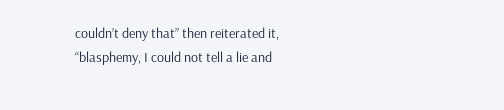couldn’t deny that” then reiterated it, “blasphemy, I could not tell a lie and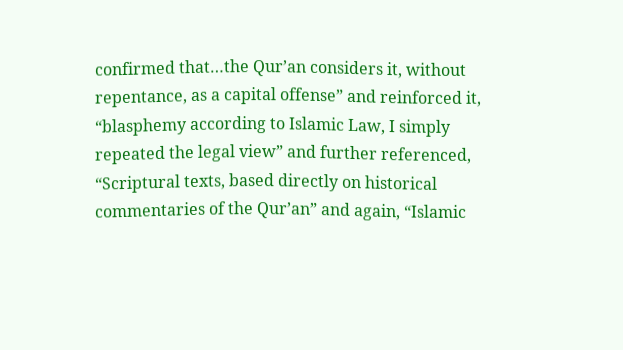confirmed that…the Qur’an considers it, without repentance, as a capital offense” and reinforced it, “blasphemy according to Islamic Law, I simply repeated the legal view” and further referenced, “Scriptural texts, based directly on historical commentaries of the Qur’an” and again, “Islamic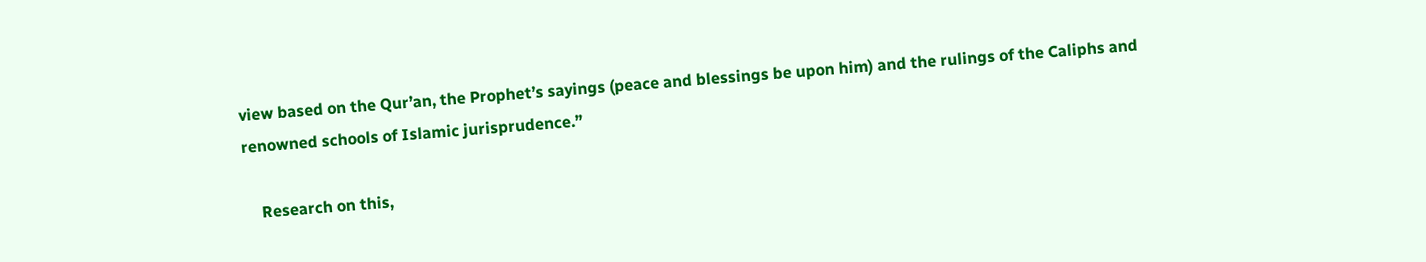view based on the Qur’an, the Prophet’s sayings (peace and blessings be upon him) and the rulings of the Caliphs and renowned schools of Islamic jurisprudence.”

    Research on this,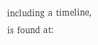including a timeline, is found at: